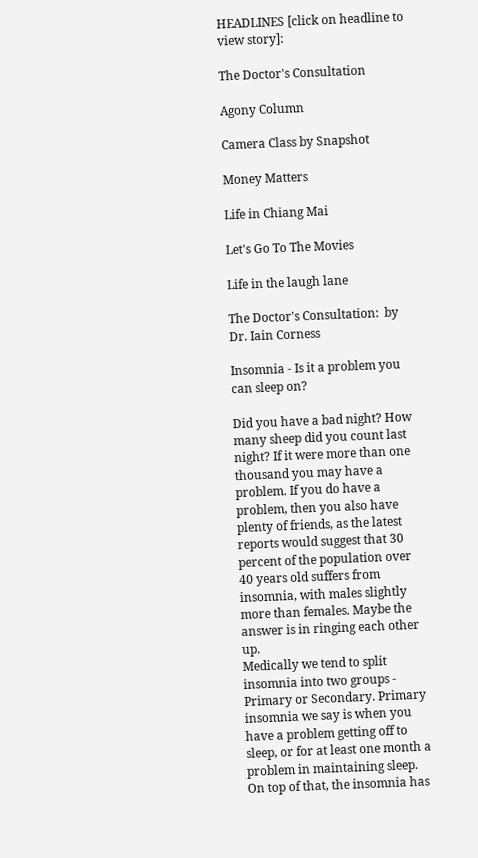HEADLINES [click on headline to view story]:

The Doctor's Consultation

Agony Column

Camera Class by Snapshot

Money Matters

Life in Chiang Mai

Let's Go To The Movies

Life in the laugh lane

The Doctor's Consultation:  by Dr. Iain Corness

Insomnia - Is it a problem you can sleep on?

Did you have a bad night? How many sheep did you count last night? If it were more than one thousand you may have a problem. If you do have a problem, then you also have plenty of friends, as the latest reports would suggest that 30 percent of the population over 40 years old suffers from insomnia, with males slightly more than females. Maybe the answer is in ringing each other up.
Medically we tend to split insomnia into two groups - Primary or Secondary. Primary insomnia we say is when you have a problem getting off to sleep, or for at least one month a problem in maintaining sleep. On top of that, the insomnia has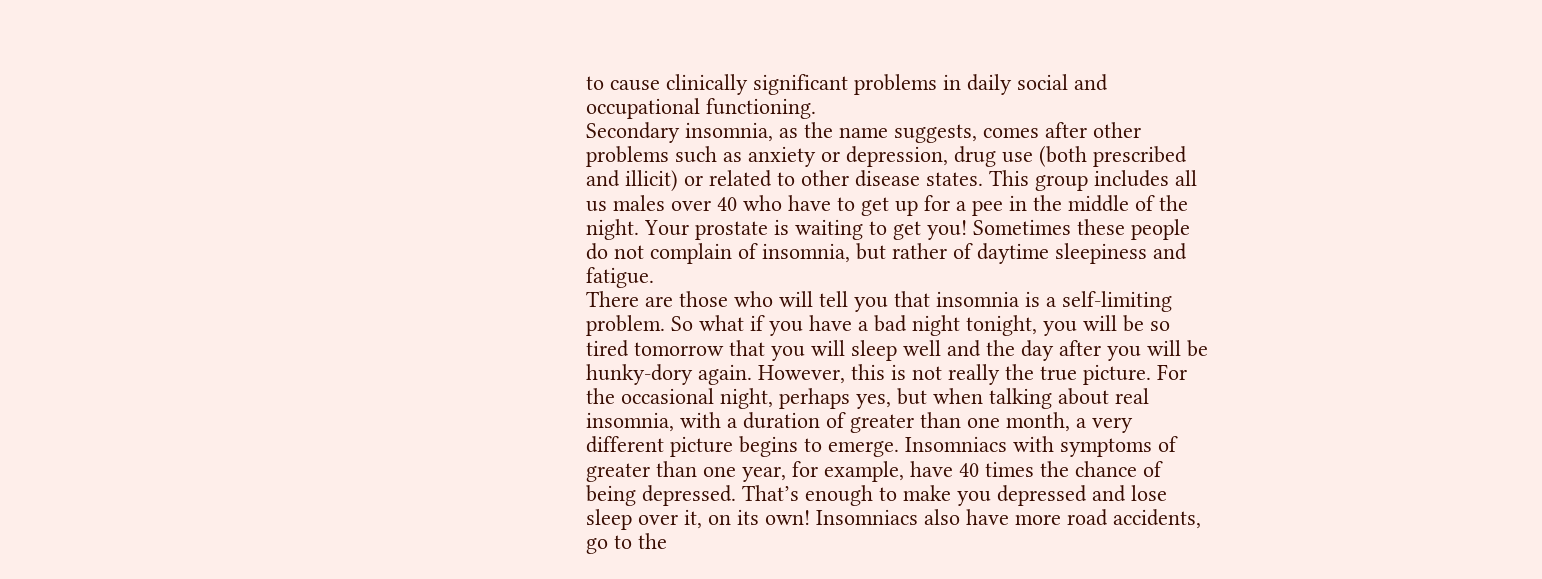to cause clinically significant problems in daily social and occupational functioning.
Secondary insomnia, as the name suggests, comes after other problems such as anxiety or depression, drug use (both prescribed and illicit) or related to other disease states. This group includes all us males over 40 who have to get up for a pee in the middle of the night. Your prostate is waiting to get you! Sometimes these people do not complain of insomnia, but rather of daytime sleepiness and fatigue.
There are those who will tell you that insomnia is a self-limiting problem. So what if you have a bad night tonight, you will be so tired tomorrow that you will sleep well and the day after you will be hunky-dory again. However, this is not really the true picture. For the occasional night, perhaps yes, but when talking about real insomnia, with a duration of greater than one month, a very different picture begins to emerge. Insomniacs with symptoms of greater than one year, for example, have 40 times the chance of being depressed. That’s enough to make you depressed and lose sleep over it, on its own! Insomniacs also have more road accidents, go to the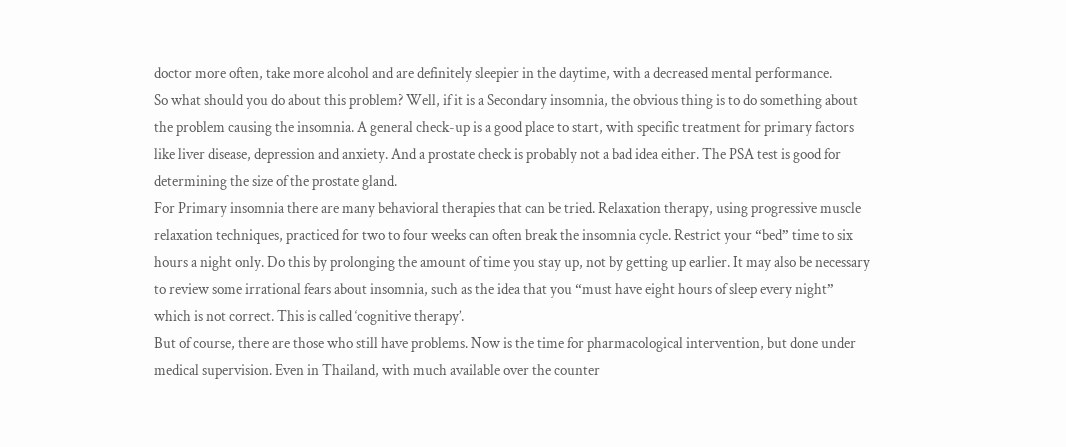doctor more often, take more alcohol and are definitely sleepier in the daytime, with a decreased mental performance.
So what should you do about this problem? Well, if it is a Secondary insomnia, the obvious thing is to do something about the problem causing the insomnia. A general check-up is a good place to start, with specific treatment for primary factors like liver disease, depression and anxiety. And a prostate check is probably not a bad idea either. The PSA test is good for determining the size of the prostate gland.
For Primary insomnia there are many behavioral therapies that can be tried. Relaxation therapy, using progressive muscle relaxation techniques, practiced for two to four weeks can often break the insomnia cycle. Restrict your “bed” time to six hours a night only. Do this by prolonging the amount of time you stay up, not by getting up earlier. It may also be necessary to review some irrational fears about insomnia, such as the idea that you “must have eight hours of sleep every night” which is not correct. This is called ‘cognitive therapy’.
But of course, there are those who still have problems. Now is the time for pharmacological intervention, but done under medical supervision. Even in Thailand, with much available over the counter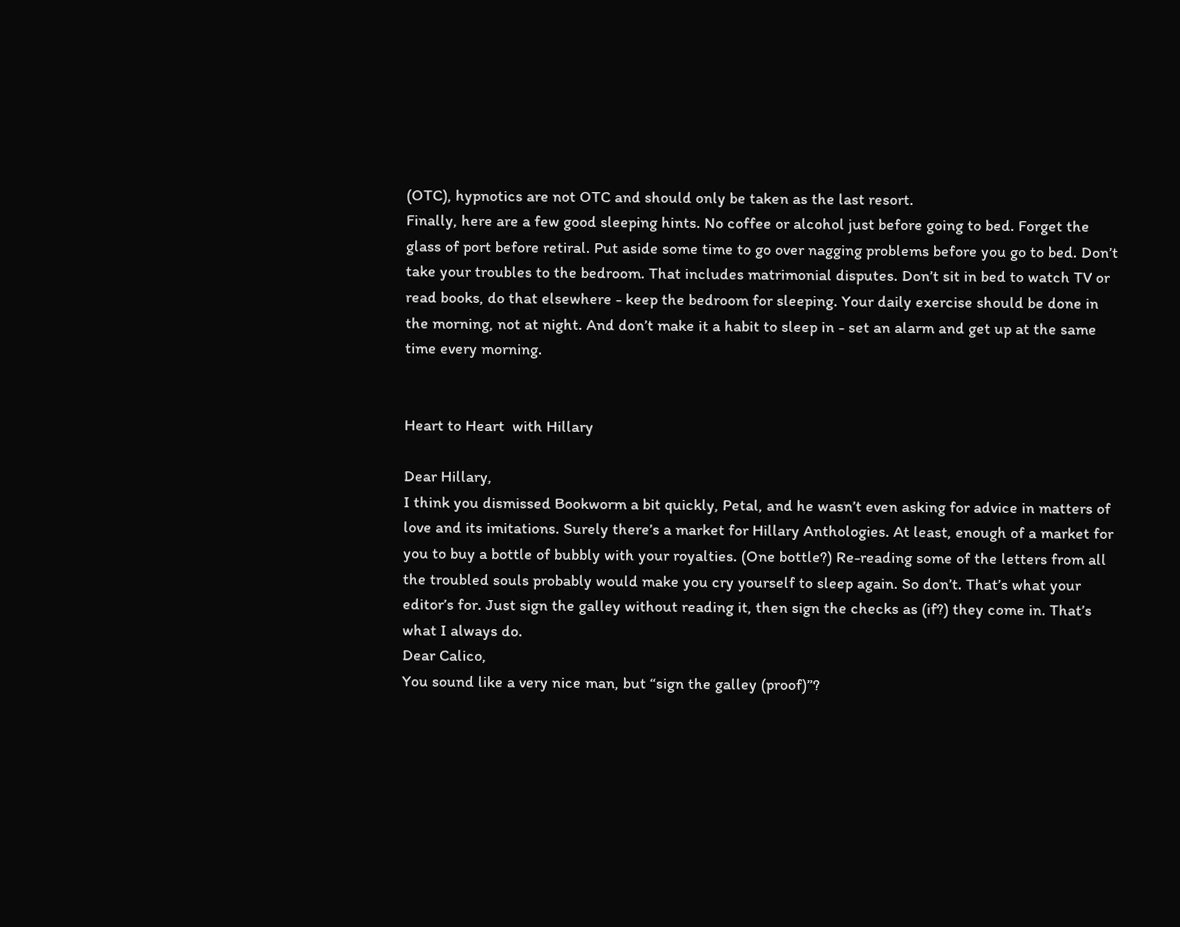(OTC), hypnotics are not OTC and should only be taken as the last resort.
Finally, here are a few good sleeping hints. No coffee or alcohol just before going to bed. Forget the glass of port before retiral. Put aside some time to go over nagging problems before you go to bed. Don’t take your troubles to the bedroom. That includes matrimonial disputes. Don’t sit in bed to watch TV or read books, do that elsewhere - keep the bedroom for sleeping. Your daily exercise should be done in the morning, not at night. And don’t make it a habit to sleep in - set an alarm and get up at the same time every morning.


Heart to Heart  with Hillary

Dear Hillary,
I think you dismissed Bookworm a bit quickly, Petal, and he wasn’t even asking for advice in matters of love and its imitations. Surely there’s a market for Hillary Anthologies. At least, enough of a market for you to buy a bottle of bubbly with your royalties. (One bottle?) Re-reading some of the letters from all the troubled souls probably would make you cry yourself to sleep again. So don’t. That’s what your editor’s for. Just sign the galley without reading it, then sign the checks as (if?) they come in. That’s what I always do.
Dear Calico,
You sound like a very nice man, but “sign the galley (proof)”?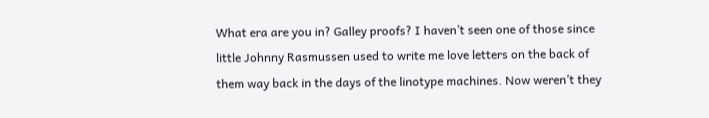What era are you in? Galley proofs? I haven’t seen one of those since little Johnny Rasmussen used to write me love letters on the back of them way back in the days of the linotype machines. Now weren’t they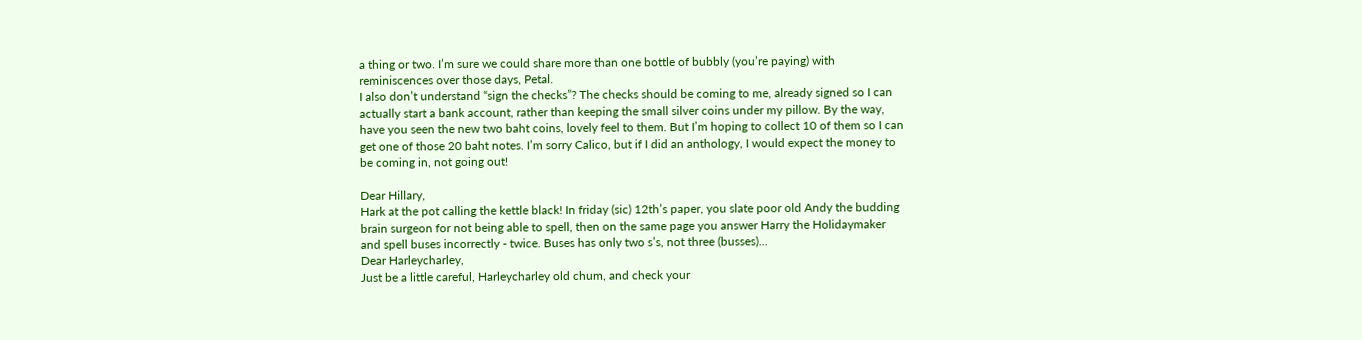a thing or two. I’m sure we could share more than one bottle of bubbly (you’re paying) with reminiscences over those days, Petal.
I also don’t understand “sign the checks”? The checks should be coming to me, already signed so I can actually start a bank account, rather than keeping the small silver coins under my pillow. By the way, have you seen the new two baht coins, lovely feel to them. But I’m hoping to collect 10 of them so I can get one of those 20 baht notes. I’m sorry Calico, but if I did an anthology, I would expect the money to be coming in, not going out!

Dear Hillary,
Hark at the pot calling the kettle black! In friday (sic) 12th’s paper, you slate poor old Andy the budding brain surgeon for not being able to spell, then on the same page you answer Harry the Holidaymaker and spell buses incorrectly - twice. Buses has only two s’s, not three (busses)...
Dear Harleycharley,
Just be a little careful, Harleycharley old chum, and check your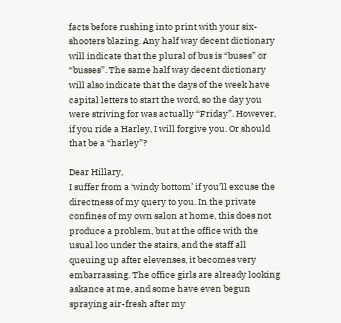facts before rushing into print with your six-shooters blazing. Any half way decent dictionary will indicate that the plural of bus is “buses” or “busses”. The same half way decent dictionary will also indicate that the days of the week have capital letters to start the word, so the day you were striving for was actually “Friday”. However, if you ride a Harley, I will forgive you. Or should that be a “harley”?

Dear Hillary,
I suffer from a ‘windy bottom’ if you’ll excuse the directness of my query to you. In the private confines of my own salon at home, this does not produce a problem, but at the office with the usual loo under the stairs, and the staff all queuing up after elevenses, it becomes very embarrassing. The office girls are already looking askance at me, and some have even begun spraying air-fresh after my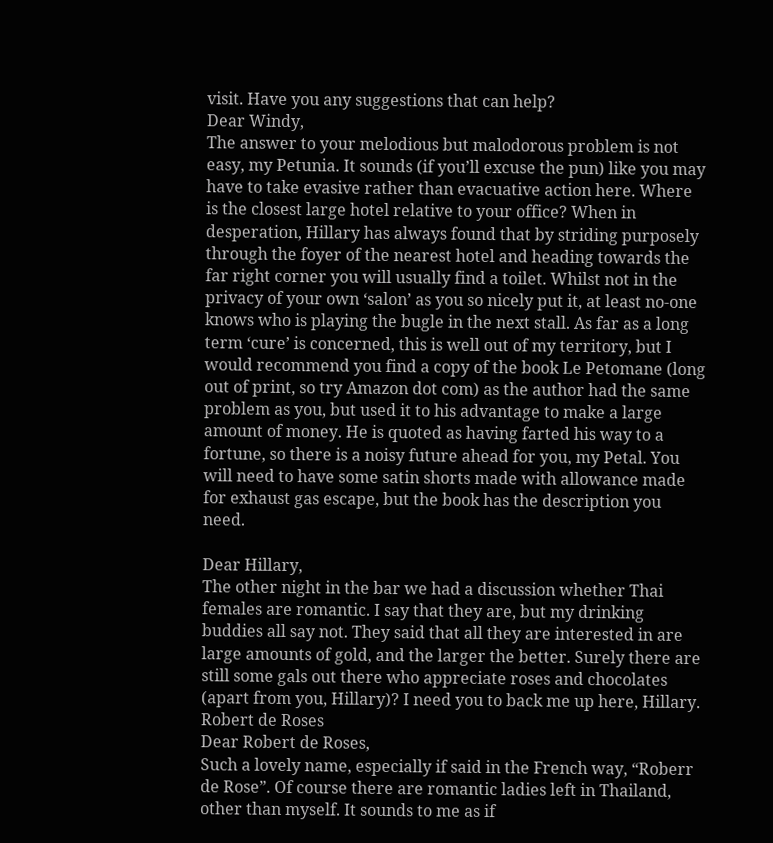visit. Have you any suggestions that can help?
Dear Windy,
The answer to your melodious but malodorous problem is not easy, my Petunia. It sounds (if you’ll excuse the pun) like you may have to take evasive rather than evacuative action here. Where is the closest large hotel relative to your office? When in desperation, Hillary has always found that by striding purposely through the foyer of the nearest hotel and heading towards the far right corner you will usually find a toilet. Whilst not in the privacy of your own ‘salon’ as you so nicely put it, at least no-one knows who is playing the bugle in the next stall. As far as a long term ‘cure’ is concerned, this is well out of my territory, but I would recommend you find a copy of the book Le Petomane (long out of print, so try Amazon dot com) as the author had the same problem as you, but used it to his advantage to make a large amount of money. He is quoted as having farted his way to a fortune, so there is a noisy future ahead for you, my Petal. You will need to have some satin shorts made with allowance made for exhaust gas escape, but the book has the description you need.

Dear Hillary,
The other night in the bar we had a discussion whether Thai females are romantic. I say that they are, but my drinking buddies all say not. They said that all they are interested in are large amounts of gold, and the larger the better. Surely there are still some gals out there who appreciate roses and chocolates (apart from you, Hillary)? I need you to back me up here, Hillary.
Robert de Roses
Dear Robert de Roses,
Such a lovely name, especially if said in the French way, “Roberr de Rose”. Of course there are romantic ladies left in Thailand, other than myself. It sounds to me as if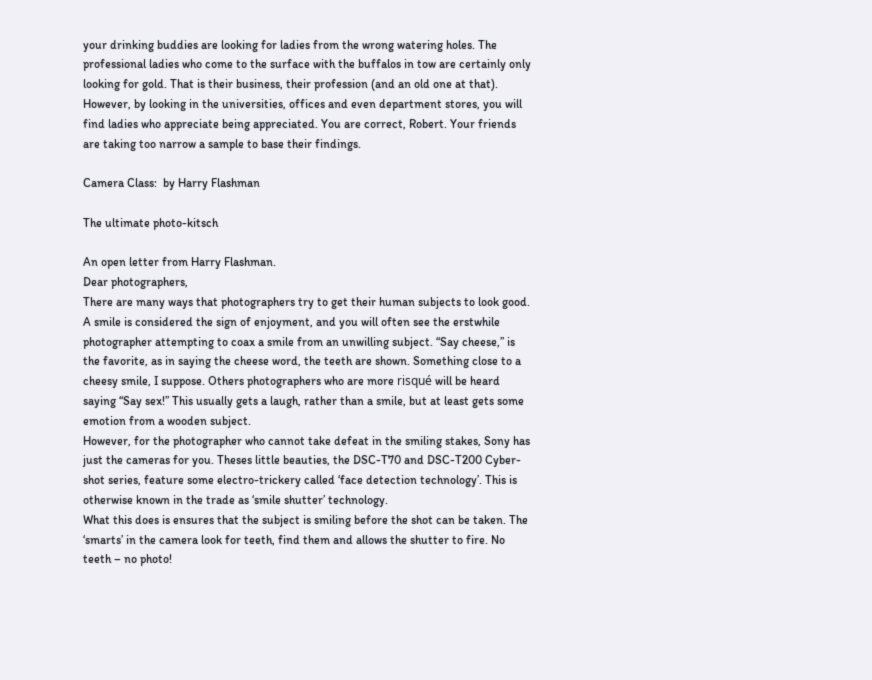your drinking buddies are looking for ladies from the wrong watering holes. The professional ladies who come to the surface with the buffalos in tow are certainly only looking for gold. That is their business, their profession (and an old one at that). However, by looking in the universities, offices and even department stores, you will find ladies who appreciate being appreciated. You are correct, Robert. Your friends are taking too narrow a sample to base their findings.

Camera Class:  by Harry Flashman

The ultimate photo-kitsch

An open letter from Harry Flashman.
Dear photographers,
There are many ways that photographers try to get their human subjects to look good. A smile is considered the sign of enjoyment, and you will often see the erstwhile photographer attempting to coax a smile from an unwilling subject. “Say cheese,” is the favorite, as in saying the cheese word, the teeth are shown. Something close to a cheesy smile, I suppose. Others photographers who are more risqué will be heard saying “Say sex!” This usually gets a laugh, rather than a smile, but at least gets some emotion from a wooden subject.
However, for the photographer who cannot take defeat in the smiling stakes, Sony has just the cameras for you. Theses little beauties, the DSC-T70 and DSC-T200 Cyber-shot series, feature some electro-trickery called ‘face detection technology’. This is otherwise known in the trade as ‘smile shutter’ technology.
What this does is ensures that the subject is smiling before the shot can be taken. The ‘smarts’ in the camera look for teeth, find them and allows the shutter to fire. No teeth – no photo!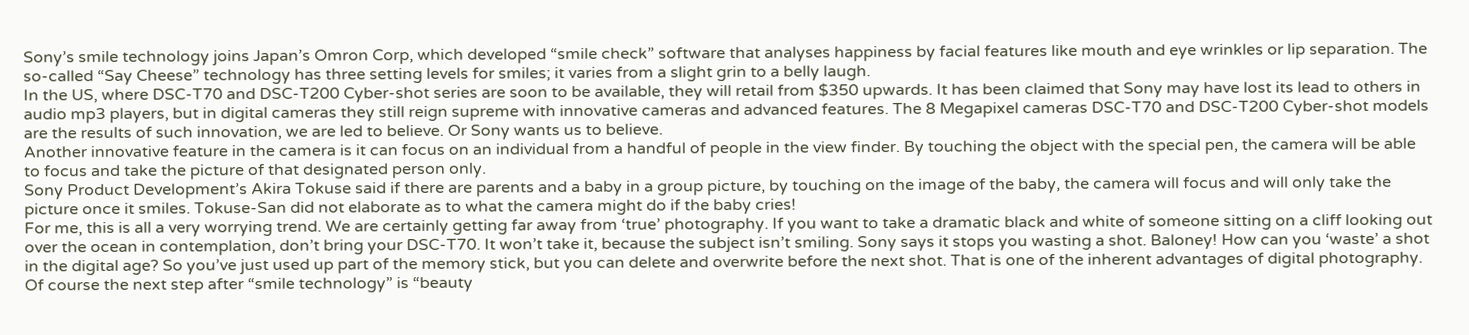Sony’s smile technology joins Japan’s Omron Corp, which developed “smile check” software that analyses happiness by facial features like mouth and eye wrinkles or lip separation. The so-called “Say Cheese” technology has three setting levels for smiles; it varies from a slight grin to a belly laugh.
In the US, where DSC-T70 and DSC-T200 Cyber-shot series are soon to be available, they will retail from $350 upwards. It has been claimed that Sony may have lost its lead to others in audio mp3 players, but in digital cameras they still reign supreme with innovative cameras and advanced features. The 8 Megapixel cameras DSC-T70 and DSC-T200 Cyber-shot models are the results of such innovation, we are led to believe. Or Sony wants us to believe.
Another innovative feature in the camera is it can focus on an individual from a handful of people in the view finder. By touching the object with the special pen, the camera will be able to focus and take the picture of that designated person only.
Sony Product Development’s Akira Tokuse said if there are parents and a baby in a group picture, by touching on the image of the baby, the camera will focus and will only take the picture once it smiles. Tokuse-San did not elaborate as to what the camera might do if the baby cries!
For me, this is all a very worrying trend. We are certainly getting far away from ‘true’ photography. If you want to take a dramatic black and white of someone sitting on a cliff looking out over the ocean in contemplation, don’t bring your DSC-T70. It won’t take it, because the subject isn’t smiling. Sony says it stops you wasting a shot. Baloney! How can you ‘waste’ a shot in the digital age? So you’ve just used up part of the memory stick, but you can delete and overwrite before the next shot. That is one of the inherent advantages of digital photography.
Of course the next step after “smile technology” is “beauty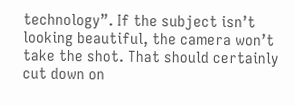technology”. If the subject isn’t looking beautiful, the camera won’t take the shot. That should certainly cut down on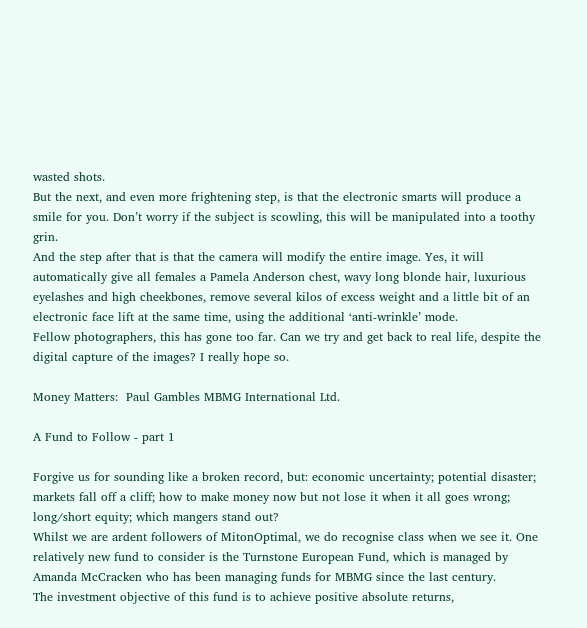wasted shots.
But the next, and even more frightening step, is that the electronic smarts will produce a smile for you. Don’t worry if the subject is scowling, this will be manipulated into a toothy grin.
And the step after that is that the camera will modify the entire image. Yes, it will automatically give all females a Pamela Anderson chest, wavy long blonde hair, luxurious eyelashes and high cheekbones, remove several kilos of excess weight and a little bit of an electronic face lift at the same time, using the additional ‘anti-wrinkle’ mode.
Fellow photographers, this has gone too far. Can we try and get back to real life, despite the digital capture of the images? I really hope so.

Money Matters:  Paul Gambles MBMG International Ltd.

A Fund to Follow - part 1

Forgive us for sounding like a broken record, but: economic uncertainty; potential disaster; markets fall off a cliff; how to make money now but not lose it when it all goes wrong; long/short equity; which mangers stand out?
Whilst we are ardent followers of MitonOptimal, we do recognise class when we see it. One relatively new fund to consider is the Turnstone European Fund, which is managed by Amanda McCracken who has been managing funds for MBMG since the last century.
The investment objective of this fund is to achieve positive absolute returns,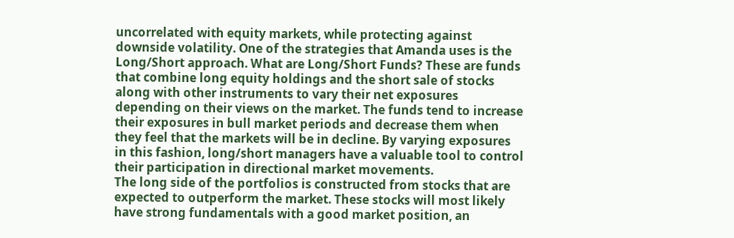uncorrelated with equity markets, while protecting against downside volatility. One of the strategies that Amanda uses is the Long/Short approach. What are Long/Short Funds? These are funds that combine long equity holdings and the short sale of stocks along with other instruments to vary their net exposures depending on their views on the market. The funds tend to increase their exposures in bull market periods and decrease them when they feel that the markets will be in decline. By varying exposures in this fashion, long/short managers have a valuable tool to control their participation in directional market movements.
The long side of the portfolios is constructed from stocks that are expected to outperform the market. These stocks will most likely have strong fundamentals with a good market position, an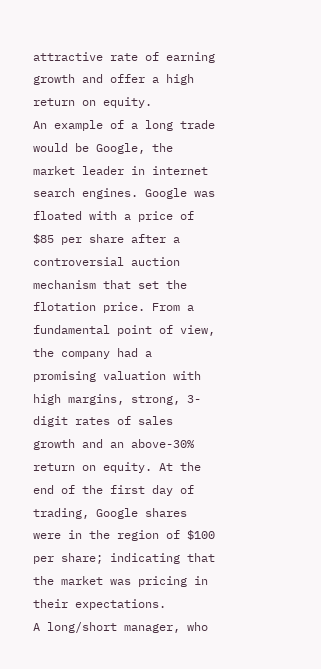attractive rate of earning growth and offer a high return on equity.
An example of a long trade would be Google, the market leader in internet search engines. Google was floated with a price of $85 per share after a controversial auction mechanism that set the flotation price. From a fundamental point of view, the company had a promising valuation with high margins, strong, 3-digit rates of sales growth and an above-30% return on equity. At the end of the first day of trading, Google shares were in the region of $100 per share; indicating that the market was pricing in their expectations.
A long/short manager, who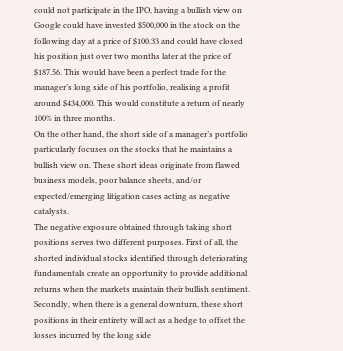could not participate in the IPO, having a bullish view on Google could have invested $500,000 in the stock on the following day at a price of $100.33 and could have closed his position just over two months later at the price of $187.56. This would have been a perfect trade for the manager’s long side of his portfolio, realising a profit around $434,000. This would constitute a return of nearly 100% in three months.
On the other hand, the short side of a manager’s portfolio particularly focuses on the stocks that he maintains a bullish view on. These short ideas originate from flawed business models, poor balance sheets, and/or expected/emerging litigation cases acting as negative catalysts.
The negative exposure obtained through taking short positions serves two different purposes. First of all, the shorted individual stocks identified through deteriorating fundamentals create an opportunity to provide additional returns when the markets maintain their bullish sentiment. Secondly, when there is a general downturn, these short positions in their entirety will act as a hedge to offset the losses incurred by the long side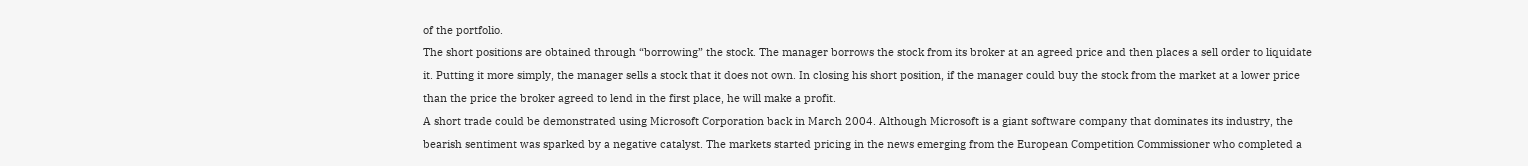of the portfolio.
The short positions are obtained through “borrowing” the stock. The manager borrows the stock from its broker at an agreed price and then places a sell order to liquidate it. Putting it more simply, the manager sells a stock that it does not own. In closing his short position, if the manager could buy the stock from the market at a lower price than the price the broker agreed to lend in the first place, he will make a profit.
A short trade could be demonstrated using Microsoft Corporation back in March 2004. Although Microsoft is a giant software company that dominates its industry, the bearish sentiment was sparked by a negative catalyst. The markets started pricing in the news emerging from the European Competition Commissioner who completed a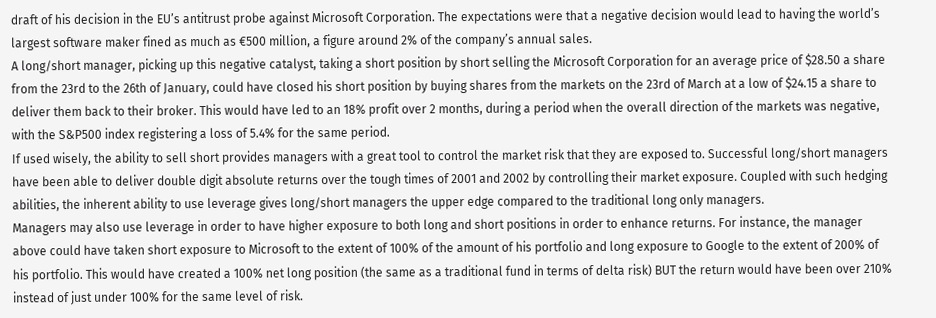draft of his decision in the EU’s antitrust probe against Microsoft Corporation. The expectations were that a negative decision would lead to having the world’s largest software maker fined as much as €500 million, a figure around 2% of the company’s annual sales.
A long/short manager, picking up this negative catalyst, taking a short position by short selling the Microsoft Corporation for an average price of $28.50 a share from the 23rd to the 26th of January, could have closed his short position by buying shares from the markets on the 23rd of March at a low of $24.15 a share to deliver them back to their broker. This would have led to an 18% profit over 2 months, during a period when the overall direction of the markets was negative, with the S&P500 index registering a loss of 5.4% for the same period.
If used wisely, the ability to sell short provides managers with a great tool to control the market risk that they are exposed to. Successful long/short managers have been able to deliver double digit absolute returns over the tough times of 2001 and 2002 by controlling their market exposure. Coupled with such hedging abilities, the inherent ability to use leverage gives long/short managers the upper edge compared to the traditional long only managers.
Managers may also use leverage in order to have higher exposure to both long and short positions in order to enhance returns. For instance, the manager above could have taken short exposure to Microsoft to the extent of 100% of the amount of his portfolio and long exposure to Google to the extent of 200% of his portfolio. This would have created a 100% net long position (the same as a traditional fund in terms of delta risk) BUT the return would have been over 210% instead of just under 100% for the same level of risk.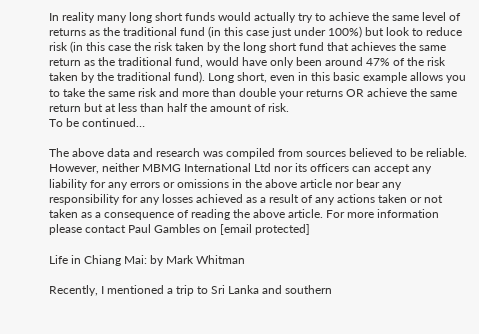In reality many long short funds would actually try to achieve the same level of returns as the traditional fund (in this case just under 100%) but look to reduce risk (in this case the risk taken by the long short fund that achieves the same return as the traditional fund, would have only been around 47% of the risk taken by the traditional fund). Long short, even in this basic example allows you to take the same risk and more than double your returns OR achieve the same return but at less than half the amount of risk.
To be continued…

The above data and research was compiled from sources believed to be reliable. However, neither MBMG International Ltd nor its officers can accept any liability for any errors or omissions in the above article nor bear any responsibility for any losses achieved as a result of any actions taken or not taken as a consequence of reading the above article. For more information please contact Paul Gambles on [email protected]

Life in Chiang Mai: by Mark Whitman

Recently, I mentioned a trip to Sri Lanka and southern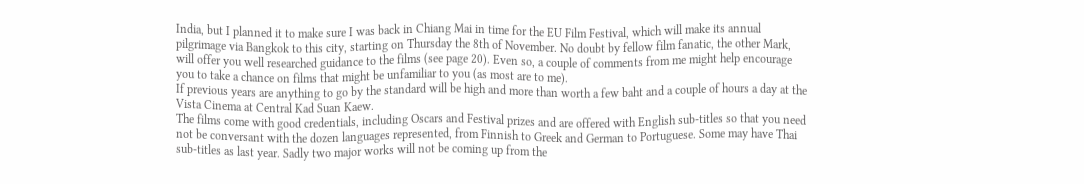India, but I planned it to make sure I was back in Chiang Mai in time for the EU Film Festival, which will make its annual pilgrimage via Bangkok to this city, starting on Thursday the 8th of November. No doubt by fellow film fanatic, the other Mark, will offer you well researched guidance to the films (see page 20). Even so, a couple of comments from me might help encourage you to take a chance on films that might be unfamiliar to you (as most are to me).
If previous years are anything to go by the standard will be high and more than worth a few baht and a couple of hours a day at the Vista Cinema at Central Kad Suan Kaew.
The films come with good credentials, including Oscars and Festival prizes and are offered with English sub-titles so that you need not be conversant with the dozen languages represented, from Finnish to Greek and German to Portuguese. Some may have Thai sub-titles as last year. Sadly two major works will not be coming up from the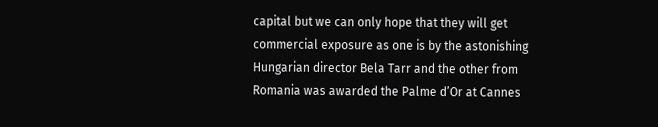capital but we can only hope that they will get commercial exposure as one is by the astonishing Hungarian director Bela Tarr and the other from Romania was awarded the Palme d’Or at Cannes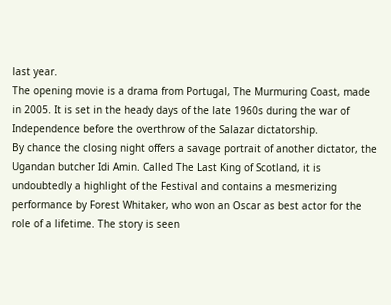last year.
The opening movie is a drama from Portugal, The Murmuring Coast, made in 2005. It is set in the heady days of the late 1960s during the war of Independence before the overthrow of the Salazar dictatorship.
By chance the closing night offers a savage portrait of another dictator, the Ugandan butcher Idi Amin. Called The Last King of Scotland, it is undoubtedly a highlight of the Festival and contains a mesmerizing performance by Forest Whitaker, who won an Oscar as best actor for the role of a lifetime. The story is seen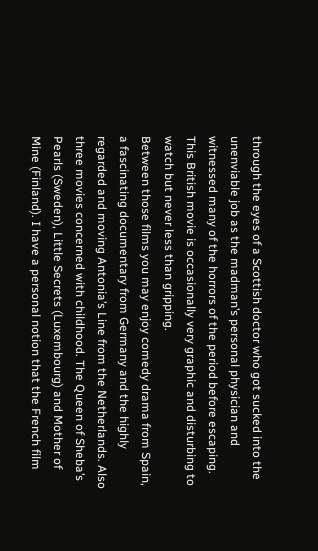through the eyes of a Scottish doctor who got sucked into the unenviable job as the madman’s personal physician and witnessed many of the horrors of the period before escaping. This British movie is occasionally very graphic and disturbing to watch but never less than gripping.
Between those films you may enjoy comedy drama from Spain, a fascinating documentary from Germany and the highly regarded and moving Antonia’s Line from the Netherlands. Also three movies concerned with childhood. The Queen of Sheba’s Pearls (Sweden), Little Secrets (Luxembourg) and Mother of Mine (Finland). I have a personal notion that the French film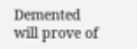Demented will prove of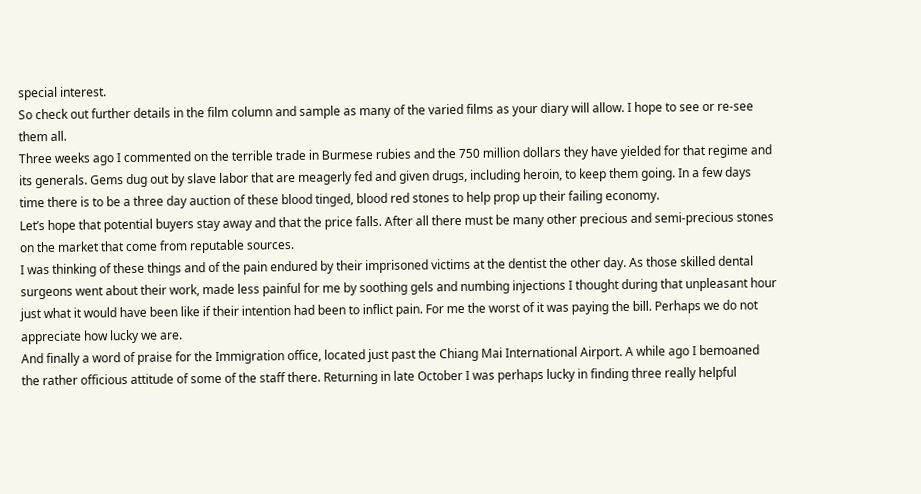special interest.
So check out further details in the film column and sample as many of the varied films as your diary will allow. I hope to see or re-see them all.
Three weeks ago I commented on the terrible trade in Burmese rubies and the 750 million dollars they have yielded for that regime and its generals. Gems dug out by slave labor that are meagerly fed and given drugs, including heroin, to keep them going. In a few days time there is to be a three day auction of these blood tinged, blood red stones to help prop up their failing economy.
Let’s hope that potential buyers stay away and that the price falls. After all there must be many other precious and semi-precious stones on the market that come from reputable sources.
I was thinking of these things and of the pain endured by their imprisoned victims at the dentist the other day. As those skilled dental surgeons went about their work, made less painful for me by soothing gels and numbing injections I thought during that unpleasant hour just what it would have been like if their intention had been to inflict pain. For me the worst of it was paying the bill. Perhaps we do not appreciate how lucky we are.
And finally a word of praise for the Immigration office, located just past the Chiang Mai International Airport. A while ago I bemoaned the rather officious attitude of some of the staff there. Returning in late October I was perhaps lucky in finding three really helpful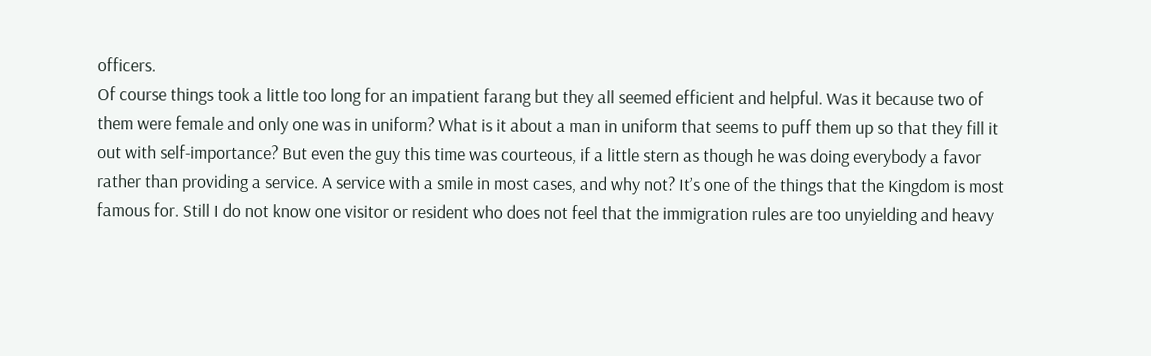officers.
Of course things took a little too long for an impatient farang but they all seemed efficient and helpful. Was it because two of them were female and only one was in uniform? What is it about a man in uniform that seems to puff them up so that they fill it out with self-importance? But even the guy this time was courteous, if a little stern as though he was doing everybody a favor rather than providing a service. A service with a smile in most cases, and why not? It’s one of the things that the Kingdom is most famous for. Still I do not know one visitor or resident who does not feel that the immigration rules are too unyielding and heavy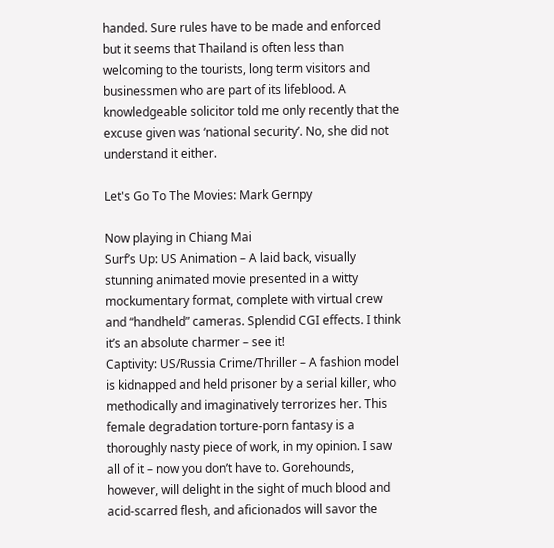handed. Sure rules have to be made and enforced but it seems that Thailand is often less than welcoming to the tourists, long term visitors and businessmen who are part of its lifeblood. A knowledgeable solicitor told me only recently that the excuse given was ‘national security’. No, she did not understand it either.

Let's Go To The Movies: Mark Gernpy

Now playing in Chiang Mai
Surf’s Up: US Animation – A laid back, visually stunning animated movie presented in a witty mockumentary format, complete with virtual crew and “handheld” cameras. Splendid CGI effects. I think it’s an absolute charmer – see it!
Captivity: US/Russia Crime/Thriller – A fashion model is kidnapped and held prisoner by a serial killer, who methodically and imaginatively terrorizes her. This female degradation torture-porn fantasy is a thoroughly nasty piece of work, in my opinion. I saw all of it – now you don’t have to. Gorehounds, however, will delight in the sight of much blood and acid-scarred flesh, and aficionados will savor the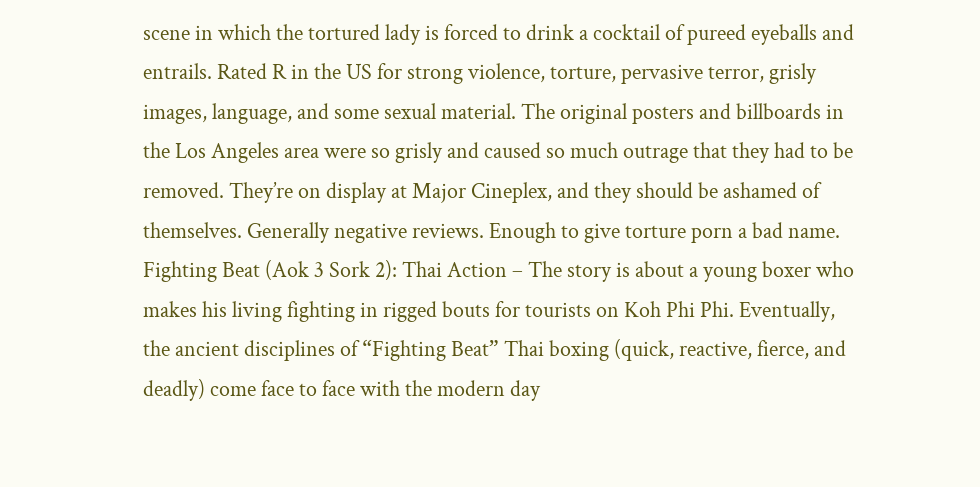scene in which the tortured lady is forced to drink a cocktail of pureed eyeballs and entrails. Rated R in the US for strong violence, torture, pervasive terror, grisly images, language, and some sexual material. The original posters and billboards in the Los Angeles area were so grisly and caused so much outrage that they had to be removed. They’re on display at Major Cineplex, and they should be ashamed of themselves. Generally negative reviews. Enough to give torture porn a bad name.
Fighting Beat (Aok 3 Sork 2): Thai Action – The story is about a young boxer who makes his living fighting in rigged bouts for tourists on Koh Phi Phi. Eventually, the ancient disciplines of “Fighting Beat” Thai boxing (quick, reactive, fierce, and deadly) come face to face with the modern day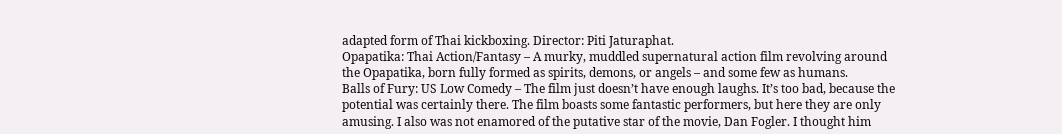adapted form of Thai kickboxing. Director: Piti Jaturaphat.
Opapatika: Thai Action/Fantasy – A murky, muddled supernatural action film revolving around the Opapatika, born fully formed as spirits, demons, or angels – and some few as humans.
Balls of Fury: US Low Comedy – The film just doesn’t have enough laughs. It’s too bad, because the potential was certainly there. The film boasts some fantastic performers, but here they are only amusing. I also was not enamored of the putative star of the movie, Dan Fogler. I thought him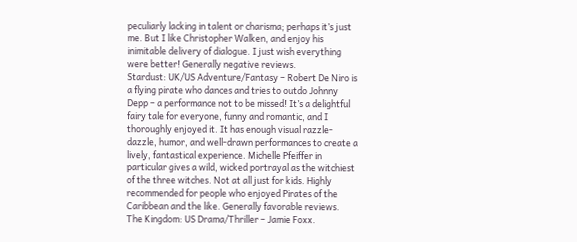peculiarly lacking in talent or charisma; perhaps it’s just me. But I like Christopher Walken, and enjoy his inimitable delivery of dialogue. I just wish everything were better! Generally negative reviews.
Stardust: UK/US Adventure/Fantasy – Robert De Niro is a flying pirate who dances and tries to outdo Johnny Depp – a performance not to be missed! It’s a delightful fairy tale for everyone, funny and romantic, and I thoroughly enjoyed it. It has enough visual razzle-dazzle, humor, and well-drawn performances to create a lively, fantastical experience. Michelle Pfeiffer in particular gives a wild, wicked portrayal as the witchiest of the three witches. Not at all just for kids. Highly recommended for people who enjoyed Pirates of the Caribbean and the like. Generally favorable reviews.
The Kingdom: US Drama/Thriller – Jamie Foxx.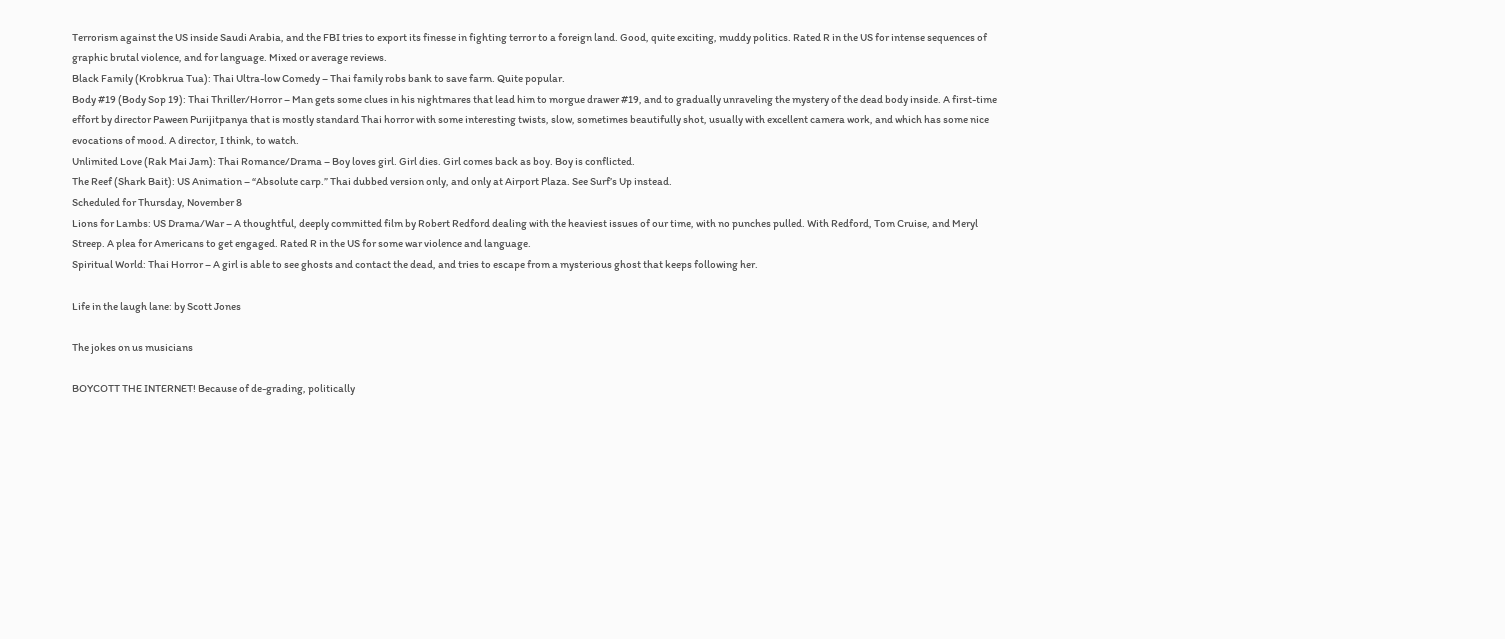Terrorism against the US inside Saudi Arabia, and the FBI tries to export its finesse in fighting terror to a foreign land. Good, quite exciting, muddy politics. Rated R in the US for intense sequences of graphic brutal violence, and for language. Mixed or average reviews.
Black Family (Krobkrua Tua): Thai Ultra-low Comedy – Thai family robs bank to save farm. Quite popular.
Body #19 (Body Sop 19): Thai Thriller/Horror – Man gets some clues in his nightmares that lead him to morgue drawer #19, and to gradually unraveling the mystery of the dead body inside. A first-time effort by director Paween Purijitpanya that is mostly standard Thai horror with some interesting twists, slow, sometimes beautifully shot, usually with excellent camera work, and which has some nice evocations of mood. A director, I think, to watch.
Unlimited Love (Rak Mai Jam): Thai Romance/Drama – Boy loves girl. Girl dies. Girl comes back as boy. Boy is conflicted.
The Reef (Shark Bait): US Animation – “Absolute carp.” Thai dubbed version only, and only at Airport Plaza. See Surf’s Up instead.
Scheduled for Thursday, November 8
Lions for Lambs: US Drama/War – A thoughtful, deeply committed film by Robert Redford dealing with the heaviest issues of our time, with no punches pulled. With Redford, Tom Cruise, and Meryl Streep. A plea for Americans to get engaged. Rated R in the US for some war violence and language.
Spiritual World: Thai Horror – A girl is able to see ghosts and contact the dead, and tries to escape from a mysterious ghost that keeps following her.

Life in the laugh lane: by Scott Jones

The jokes on us musicians

BOYCOTT THE INTERNET! Because of de-grading, politically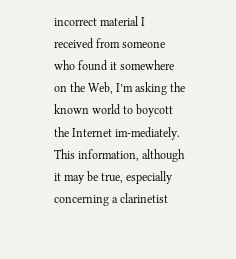incorrect material I received from someone who found it somewhere on the Web, I’m asking the known world to boycott the Internet im-mediately. This information, although it may be true, especially concerning a clarinetist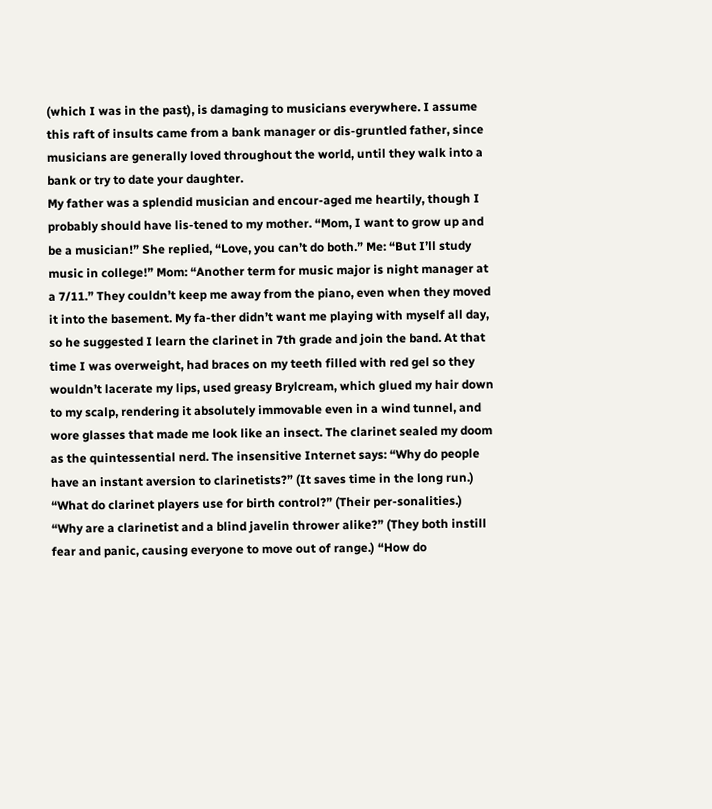(which I was in the past), is damaging to musicians everywhere. I assume this raft of insults came from a bank manager or dis-gruntled father, since musicians are generally loved throughout the world, until they walk into a bank or try to date your daughter.
My father was a splendid musician and encour-aged me heartily, though I probably should have lis-tened to my mother. “Mom, I want to grow up and be a musician!” She replied, “Love, you can’t do both.” Me: “But I’ll study music in college!” Mom: “Another term for music major is night manager at a 7/11.” They couldn’t keep me away from the piano, even when they moved it into the basement. My fa-ther didn’t want me playing with myself all day, so he suggested I learn the clarinet in 7th grade and join the band. At that time I was overweight, had braces on my teeth filled with red gel so they wouldn’t lacerate my lips, used greasy Brylcream, which glued my hair down to my scalp, rendering it absolutely immovable even in a wind tunnel, and wore glasses that made me look like an insect. The clarinet sealed my doom as the quintessential nerd. The insensitive Internet says: “Why do people have an instant aversion to clarinetists?” (It saves time in the long run.) “What do clarinet players use for birth control?” (Their per-sonalities.) “Why are a clarinetist and a blind javelin thrower alike?” (They both instill fear and panic, causing everyone to move out of range.) “How do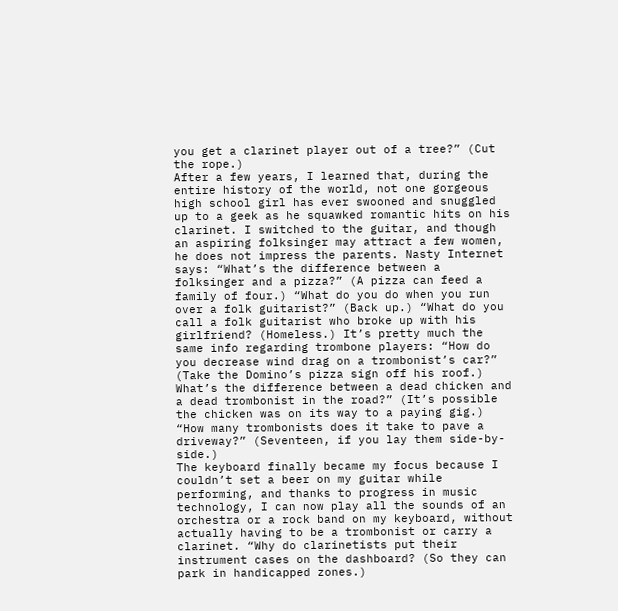you get a clarinet player out of a tree?” (Cut the rope.)
After a few years, I learned that, during the entire history of the world, not one gorgeous high school girl has ever swooned and snuggled up to a geek as he squawked romantic hits on his clarinet. I switched to the guitar, and though an aspiring folksinger may attract a few women, he does not impress the parents. Nasty Internet says: “What’s the difference between a folksinger and a pizza?” (A pizza can feed a family of four.) “What do you do when you run over a folk guitarist?” (Back up.) “What do you call a folk guitarist who broke up with his girlfriend? (Homeless.) It’s pretty much the same info regarding trombone players: “How do you decrease wind drag on a trombonist’s car?” (Take the Domino’s pizza sign off his roof.) What’s the difference between a dead chicken and a dead trombonist in the road?” (It’s possible the chicken was on its way to a paying gig.) “How many trombonists does it take to pave a driveway?” (Seventeen, if you lay them side-by-side.)
The keyboard finally became my focus because I couldn’t set a beer on my guitar while performing, and thanks to progress in music technology, I can now play all the sounds of an orchestra or a rock band on my keyboard, without actually having to be a trombonist or carry a clarinet. “Why do clarinetists put their instrument cases on the dashboard? (So they can park in handicapped zones.)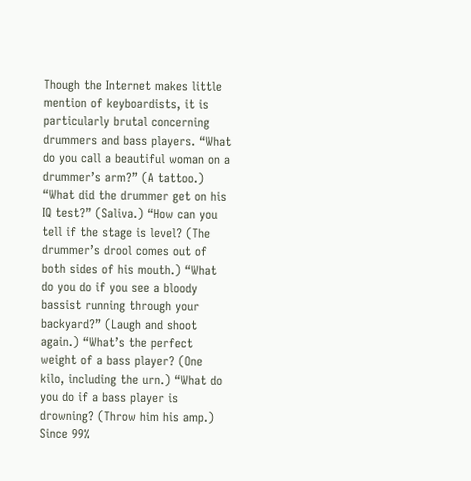Though the Internet makes little mention of keyboardists, it is particularly brutal concerning drummers and bass players. “What do you call a beautiful woman on a drummer’s arm?” (A tattoo.) “What did the drummer get on his IQ test?” (Saliva.) “How can you tell if the stage is level? (The drummer’s drool comes out of both sides of his mouth.) “What do you do if you see a bloody bassist running through your backyard?” (Laugh and shoot again.) “What’s the perfect weight of a bass player? (One kilo, including the urn.) “What do you do if a bass player is drowning? (Throw him his amp.)
Since 99%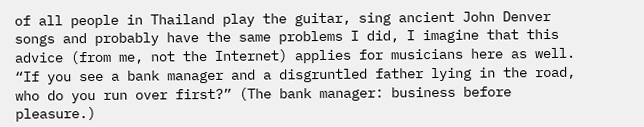of all people in Thailand play the guitar, sing ancient John Denver songs and probably have the same problems I did, I imagine that this advice (from me, not the Internet) applies for musicians here as well. “If you see a bank manager and a disgruntled father lying in the road, who do you run over first?” (The bank manager: business before pleasure.)